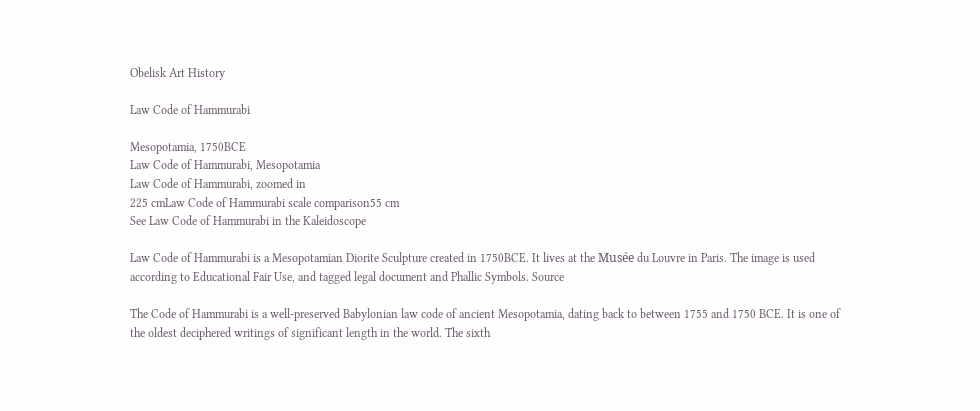Obelisk Art History

Law Code of Hammurabi

Mesopotamia, 1750BCE
Law Code of Hammurabi, Mesopotamia
Law Code of Hammurabi, zoomed in
225 cmLaw Code of Hammurabi scale comparison55 cm
See Law Code of Hammurabi in the Kaleidoscope

Law Code of Hammurabi is a Mesopotamian Diorite Sculpture created in 1750BCE. It lives at the Musée du Louvre in Paris. The image is used according to Educational Fair Use, and tagged legal document and Phallic Symbols. Source

The Code of Hammurabi is a well-preserved Babylonian law code of ancient Mesopotamia, dating back to between 1755 and 1750 BCE. It is one of the oldest deciphered writings of significant length in the world. The sixth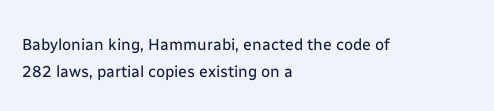Babylonian king, Hammurabi, enacted the code of 282 laws, partial copies existing on a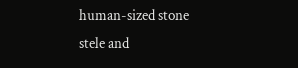human-sized stone stele and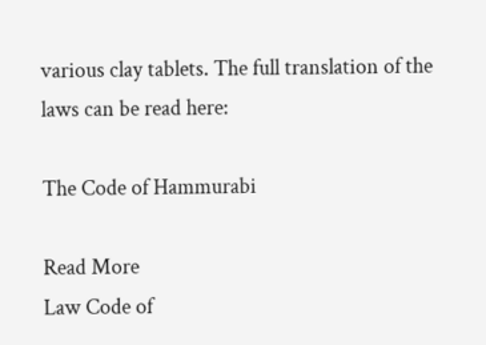various clay tablets. The full translation of the laws can be read here:

The Code of Hammurabi

Read More
Law Code of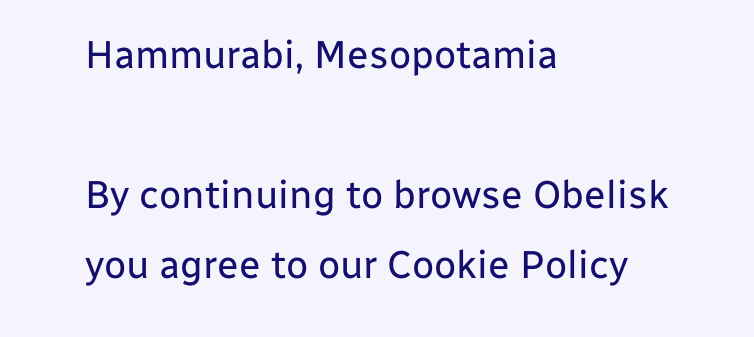Hammurabi, Mesopotamia

By continuing to browse Obelisk you agree to our Cookie Policy